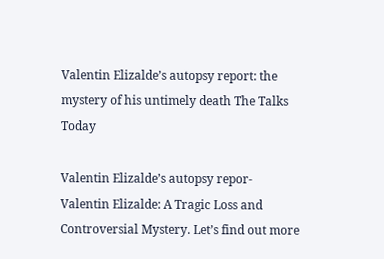Valentin Elizalde’s autopsy report: the mystery of his untimely death The Talks Today

Valentin Elizalde’s autopsy repor-Valentin Elizalde: A Tragic Loss and Controversial Mystery. Let’s find out more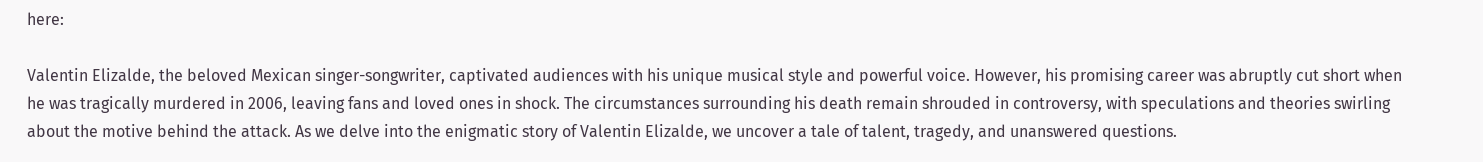here:

Valentin Elizalde, the beloved Mexican singer-songwriter, captivated audiences with his unique musical style and powerful voice. However, his promising career was abruptly cut short when he was tragically murdered in 2006, leaving fans and loved ones in shock. The circumstances surrounding his death remain shrouded in controversy, with speculations and theories swirling about the motive behind the attack. As we delve into the enigmatic story of Valentin Elizalde, we uncover a tale of talent, tragedy, and unanswered questions.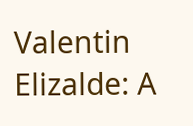Valentin Elizalde: A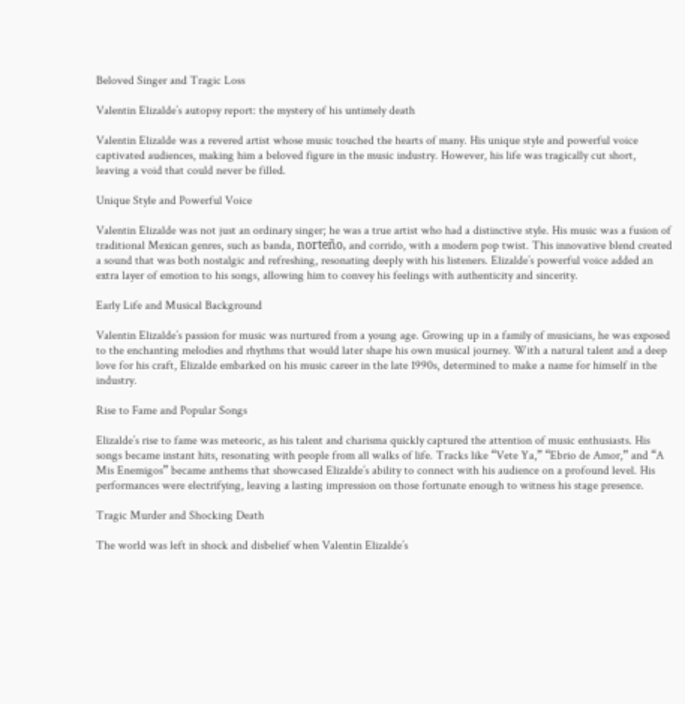Beloved Singer and Tragic Loss

Valentin Elizalde’s autopsy report: the mystery of his untimely death

Valentin Elizalde was a revered artist whose music touched the hearts of many. His unique style and powerful voice captivated audiences, making him a beloved figure in the music industry. However, his life was tragically cut short, leaving a void that could never be filled.

Unique Style and Powerful Voice

Valentin Elizalde was not just an ordinary singer; he was a true artist who had a distinctive style. His music was a fusion of traditional Mexican genres, such as banda, norteño, and corrido, with a modern pop twist. This innovative blend created a sound that was both nostalgic and refreshing, resonating deeply with his listeners. Elizalde’s powerful voice added an extra layer of emotion to his songs, allowing him to convey his feelings with authenticity and sincerity.

Early Life and Musical Background

Valentin Elizalde’s passion for music was nurtured from a young age. Growing up in a family of musicians, he was exposed to the enchanting melodies and rhythms that would later shape his own musical journey. With a natural talent and a deep love for his craft, Elizalde embarked on his music career in the late 1990s, determined to make a name for himself in the industry.

Rise to Fame and Popular Songs

Elizalde’s rise to fame was meteoric, as his talent and charisma quickly captured the attention of music enthusiasts. His songs became instant hits, resonating with people from all walks of life. Tracks like “Vete Ya,” “Ebrio de Amor,” and “A Mis Enemigos” became anthems that showcased Elizalde’s ability to connect with his audience on a profound level. His performances were electrifying, leaving a lasting impression on those fortunate enough to witness his stage presence.

Tragic Murder and Shocking Death

The world was left in shock and disbelief when Valentin Elizalde’s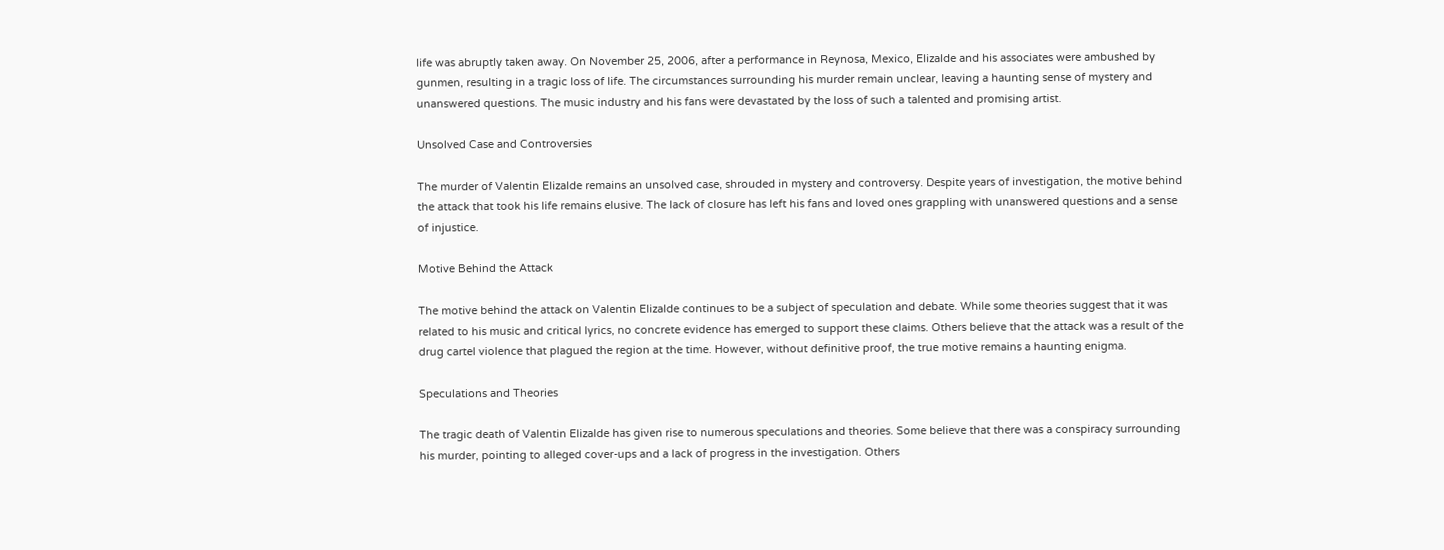life was abruptly taken away. On November 25, 2006, after a performance in Reynosa, Mexico, Elizalde and his associates were ambushed by gunmen, resulting in a tragic loss of life. The circumstances surrounding his murder remain unclear, leaving a haunting sense of mystery and unanswered questions. The music industry and his fans were devastated by the loss of such a talented and promising artist.

Unsolved Case and Controversies

The murder of Valentin Elizalde remains an unsolved case, shrouded in mystery and controversy. Despite years of investigation, the motive behind the attack that took his life remains elusive. The lack of closure has left his fans and loved ones grappling with unanswered questions and a sense of injustice.

Motive Behind the Attack

The motive behind the attack on Valentin Elizalde continues to be a subject of speculation and debate. While some theories suggest that it was related to his music and critical lyrics, no concrete evidence has emerged to support these claims. Others believe that the attack was a result of the drug cartel violence that plagued the region at the time. However, without definitive proof, the true motive remains a haunting enigma.

Speculations and Theories

The tragic death of Valentin Elizalde has given rise to numerous speculations and theories. Some believe that there was a conspiracy surrounding his murder, pointing to alleged cover-ups and a lack of progress in the investigation. Others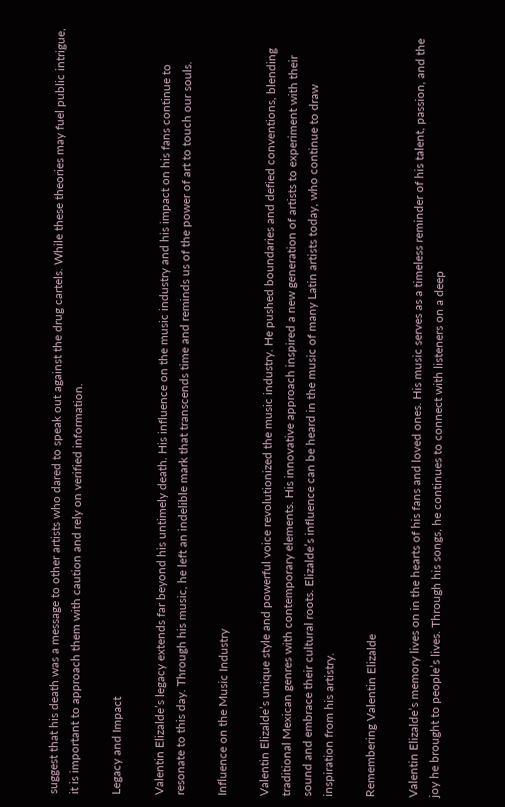suggest that his death was a message to other artists who dared to speak out against the drug cartels. While these theories may fuel public intrigue, it is important to approach them with caution and rely on verified information.

Legacy and Impact

Valentin Elizalde’s legacy extends far beyond his untimely death. His influence on the music industry and his impact on his fans continue to resonate to this day. Through his music, he left an indelible mark that transcends time and reminds us of the power of art to touch our souls.

Influence on the Music Industry

Valentin Elizalde’s unique style and powerful voice revolutionized the music industry. He pushed boundaries and defied conventions, blending traditional Mexican genres with contemporary elements. His innovative approach inspired a new generation of artists to experiment with their sound and embrace their cultural roots. Elizalde’s influence can be heard in the music of many Latin artists today, who continue to draw inspiration from his artistry.

Remembering Valentin Elizalde

Valentin Elizalde’s memory lives on in the hearts of his fans and loved ones. His music serves as a timeless reminder of his talent, passion, and the joy he brought to people’s lives. Through his songs, he continues to connect with listeners on a deep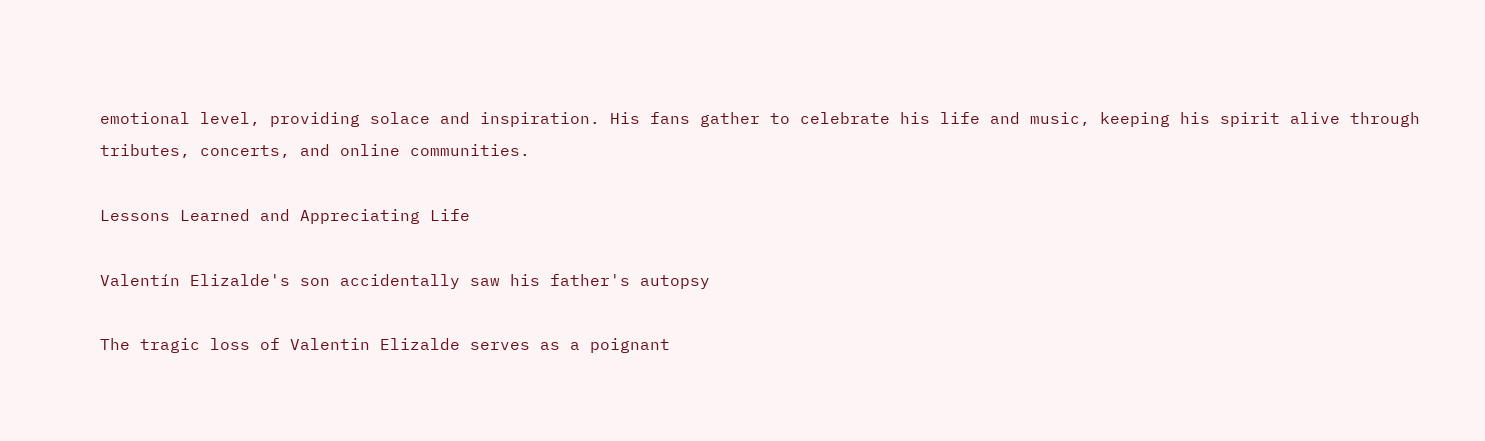emotional level, providing solace and inspiration. His fans gather to celebrate his life and music, keeping his spirit alive through tributes, concerts, and online communities.

Lessons Learned and Appreciating Life

Valentín Elizalde's son accidentally saw his father's autopsy

The tragic loss of Valentin Elizalde serves as a poignant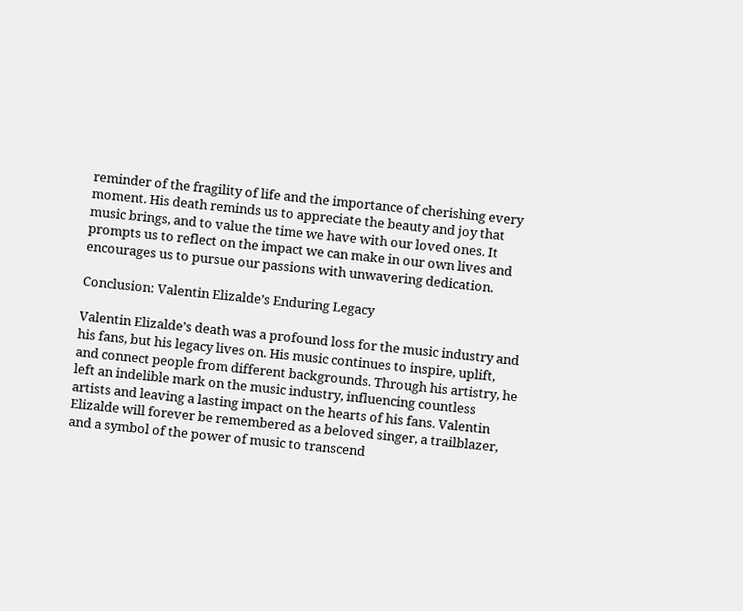reminder of the fragility of life and the importance of cherishing every moment. His death reminds us to appreciate the beauty and joy that music brings, and to value the time we have with our loved ones. It prompts us to reflect on the impact we can make in our own lives and encourages us to pursue our passions with unwavering dedication.

Conclusion: Valentin Elizalde’s Enduring Legacy

Valentin Elizalde’s death was a profound loss for the music industry and his fans, but his legacy lives on. His music continues to inspire, uplift, and connect people from different backgrounds. Through his artistry, he left an indelible mark on the music industry, influencing countless artists and leaving a lasting impact on the hearts of his fans. Valentin Elizalde will forever be remembered as a beloved singer, a trailblazer, and a symbol of the power of music to transcend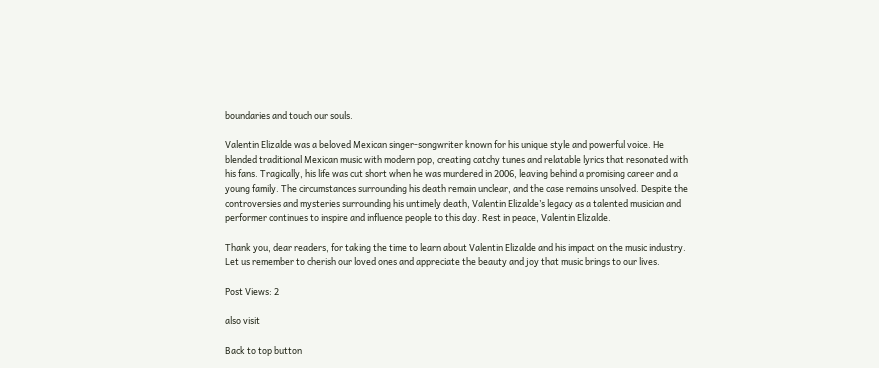boundaries and touch our souls.

Valentin Elizalde was a beloved Mexican singer-songwriter known for his unique style and powerful voice. He blended traditional Mexican music with modern pop, creating catchy tunes and relatable lyrics that resonated with his fans. Tragically, his life was cut short when he was murdered in 2006, leaving behind a promising career and a young family. The circumstances surrounding his death remain unclear, and the case remains unsolved. Despite the controversies and mysteries surrounding his untimely death, Valentin Elizalde’s legacy as a talented musician and performer continues to inspire and influence people to this day. Rest in peace, Valentin Elizalde.

Thank you, dear readers, for taking the time to learn about Valentin Elizalde and his impact on the music industry. Let us remember to cherish our loved ones and appreciate the beauty and joy that music brings to our lives.

Post Views: 2

also visit

Back to top button